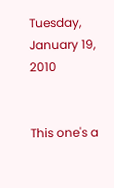Tuesday, January 19, 2010


This one's a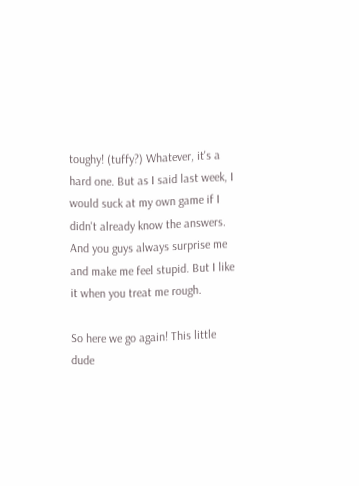toughy! (tuffy?) Whatever, it's a hard one. But as I said last week, I would suck at my own game if I didn't already know the answers. And you guys always surprise me and make me feel stupid. But I like it when you treat me rough.

So here we go again! This little dude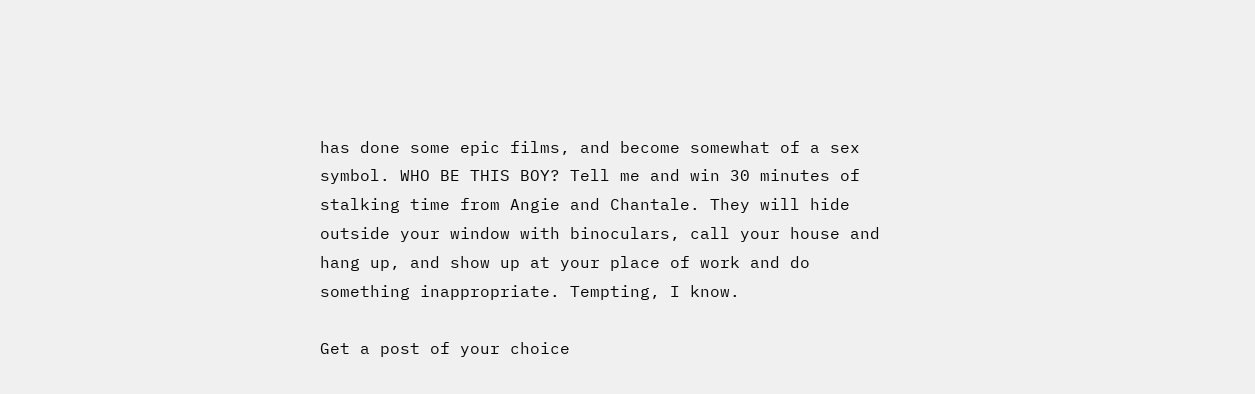has done some epic films, and become somewhat of a sex symbol. WHO BE THIS BOY? Tell me and win 30 minutes of stalking time from Angie and Chantale. They will hide outside your window with binoculars, call your house and hang up, and show up at your place of work and do something inappropriate. Tempting, I know.

Get a post of your choice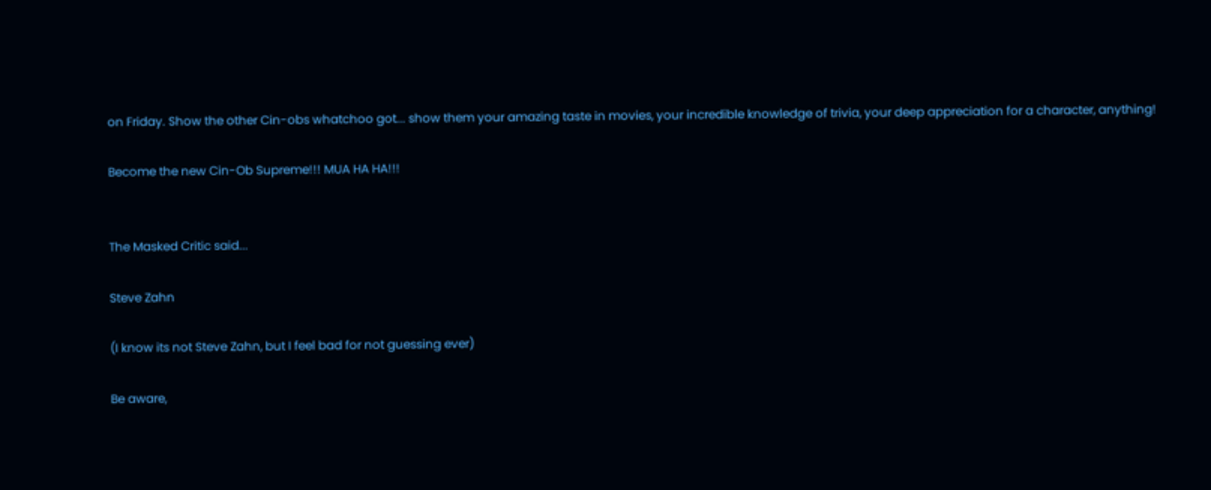on Friday. Show the other Cin-obs whatchoo got... show them your amazing taste in movies, your incredible knowledge of trivia, your deep appreciation for a character, anything!

Become the new Cin-Ob Supreme!!! MUA HA HA!!!


The Masked Critic said...

Steve Zahn

(I know its not Steve Zahn, but I feel bad for not guessing ever)

Be aware,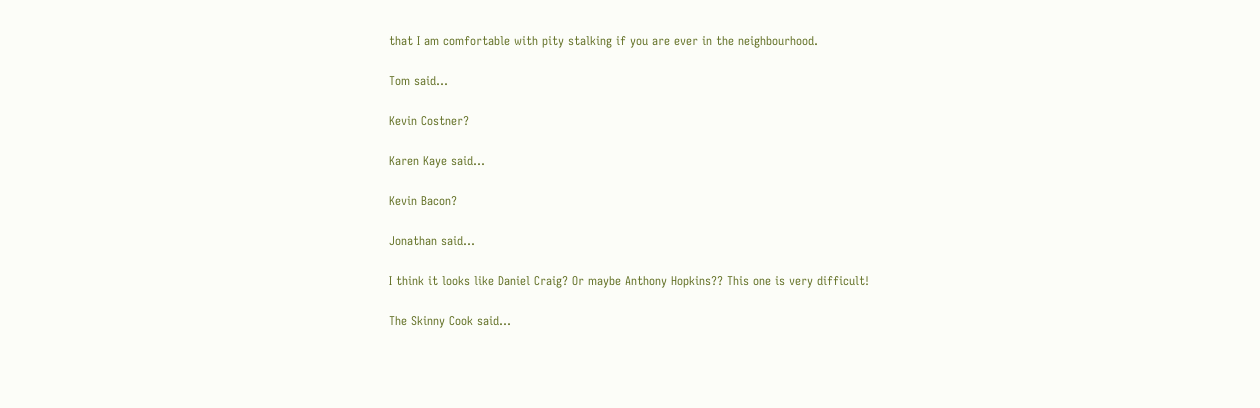that I am comfortable with pity stalking if you are ever in the neighbourhood.

Tom said...

Kevin Costner?

Karen Kaye said...

Kevin Bacon?

Jonathan said...

I think it looks like Daniel Craig? Or maybe Anthony Hopkins?? This one is very difficult!

The Skinny Cook said...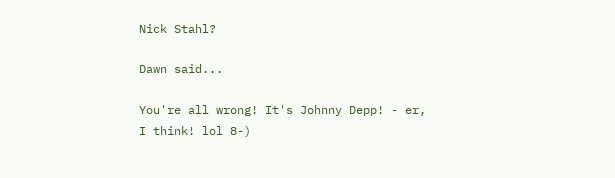Nick Stahl?

Dawn said...

You're all wrong! It's Johnny Depp! - er, I think! lol 8-)